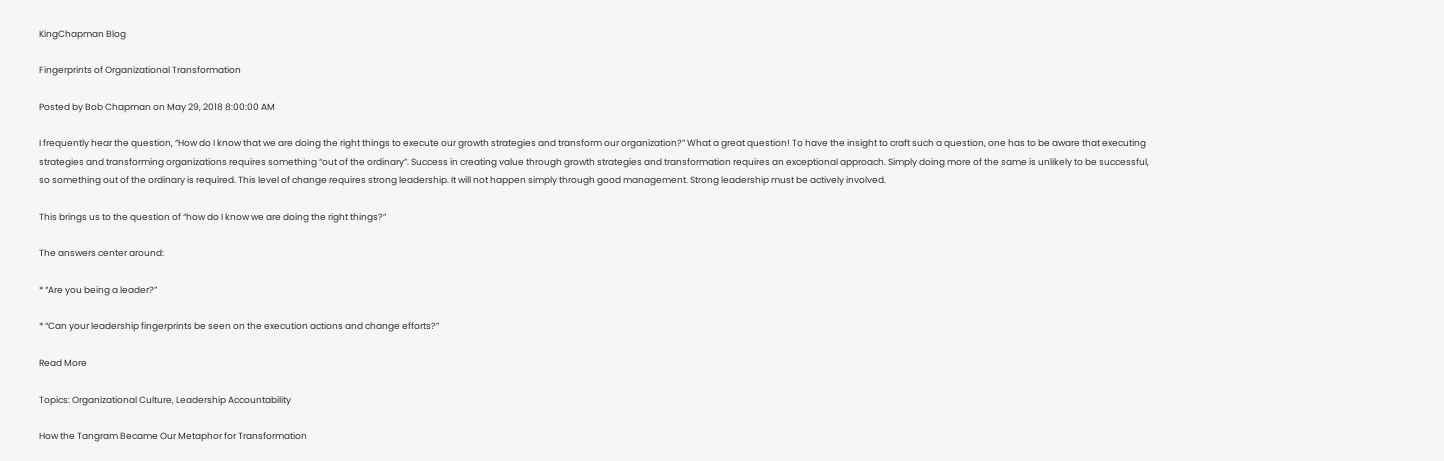KingChapman Blog

Fingerprints of Organizational Transformation

Posted by Bob Chapman on May 29, 2018 8:00:00 AM

I frequently hear the question, “How do I know that we are doing the right things to execute our growth strategies and transform our organization?” What a great question! To have the insight to craft such a question, one has to be aware that executing strategies and transforming organizations requires something “out of the ordinary”. Success in creating value through growth strategies and transformation requires an exceptional approach. Simply doing more of the same is unlikely to be successful, so something out of the ordinary is required. This level of change requires strong leadership. It will not happen simply through good management. Strong leadership must be actively involved.

This brings us to the question of “how do I know we are doing the right things?”

The answers center around:

* “Are you being a leader?”

* “Can your leadership fingerprints be seen on the execution actions and change efforts?”

Read More

Topics: Organizational Culture, Leadership Accountability

How the Tangram Became Our Metaphor for Transformation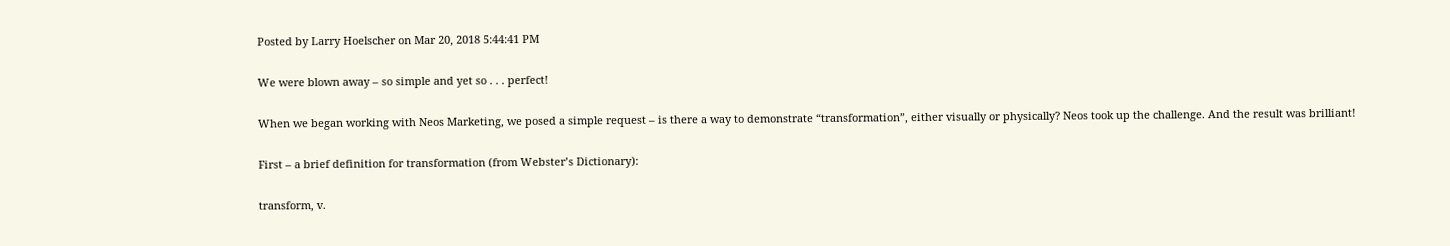Posted by Larry Hoelscher on Mar 20, 2018 5:44:41 PM

We were blown away – so simple and yet so . . . perfect!

When we began working with Neos Marketing, we posed a simple request – is there a way to demonstrate “transformation”, either visually or physically? Neos took up the challenge. And the result was brilliant!

First – a brief definition for transformation (from Webster’s Dictionary):

transform, v.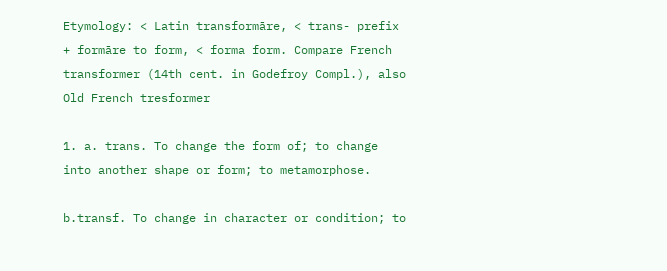Etymology: < Latin transformāre, < trans- prefix + formāre to form, < forma form. Compare French transformer (14th cent. in Godefroy Compl.), also Old French tresformer

1. a. trans. To change the form of; to change into another shape or form; to metamorphose.

b.transf. To change in character or condition; to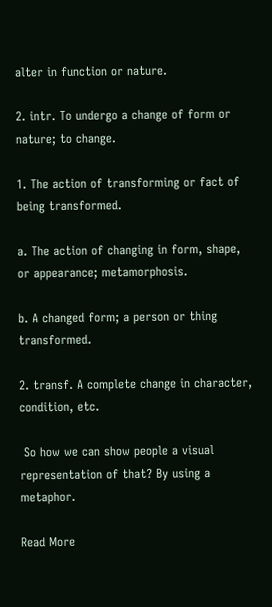alter in function or nature.

2. intr. To undergo a change of form or nature; to change.

1. The action of transforming or fact of being transformed.

a. The action of changing in form, shape, or appearance; metamorphosis.

b. A changed form; a person or thing transformed.

2. transf. A complete change in character, condition, etc.

 So how we can show people a visual representation of that? By using a metaphor.

Read More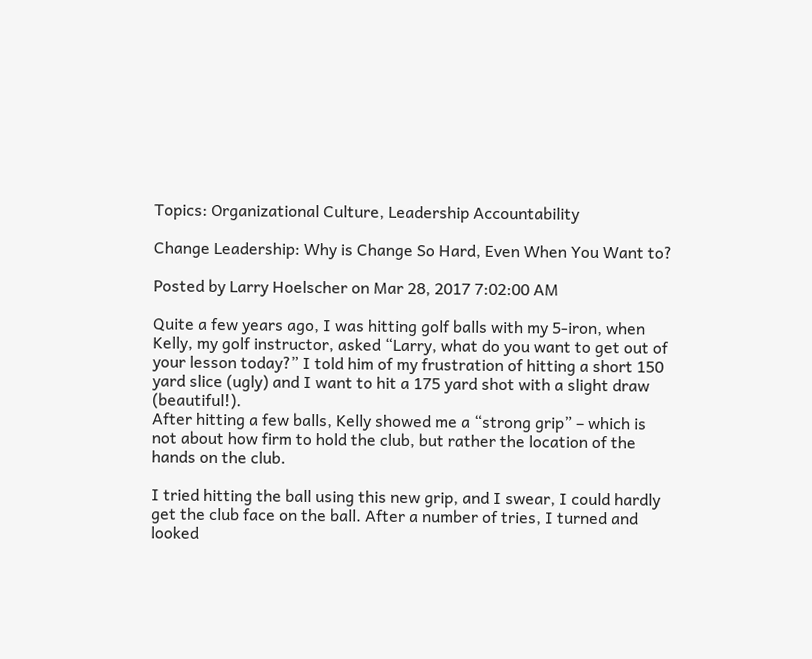Topics: Organizational Culture, Leadership Accountability

Change Leadership: Why is Change So Hard, Even When You Want to?

Posted by Larry Hoelscher on Mar 28, 2017 7:02:00 AM

Quite a few years ago, I was hitting golf balls with my 5-iron, when Kelly, my golf instructor, asked “Larry, what do you want to get out of your lesson today?” I told him of my frustration of hitting a short 150 yard slice (ugly) and I want to hit a 175 yard shot with a slight draw (beautiful!).
After hitting a few balls, Kelly showed me a “strong grip” – which is not about how firm to hold the club, but rather the location of the hands on the club.

I tried hitting the ball using this new grip, and I swear, I could hardly get the club face on the ball. After a number of tries, I turned and looked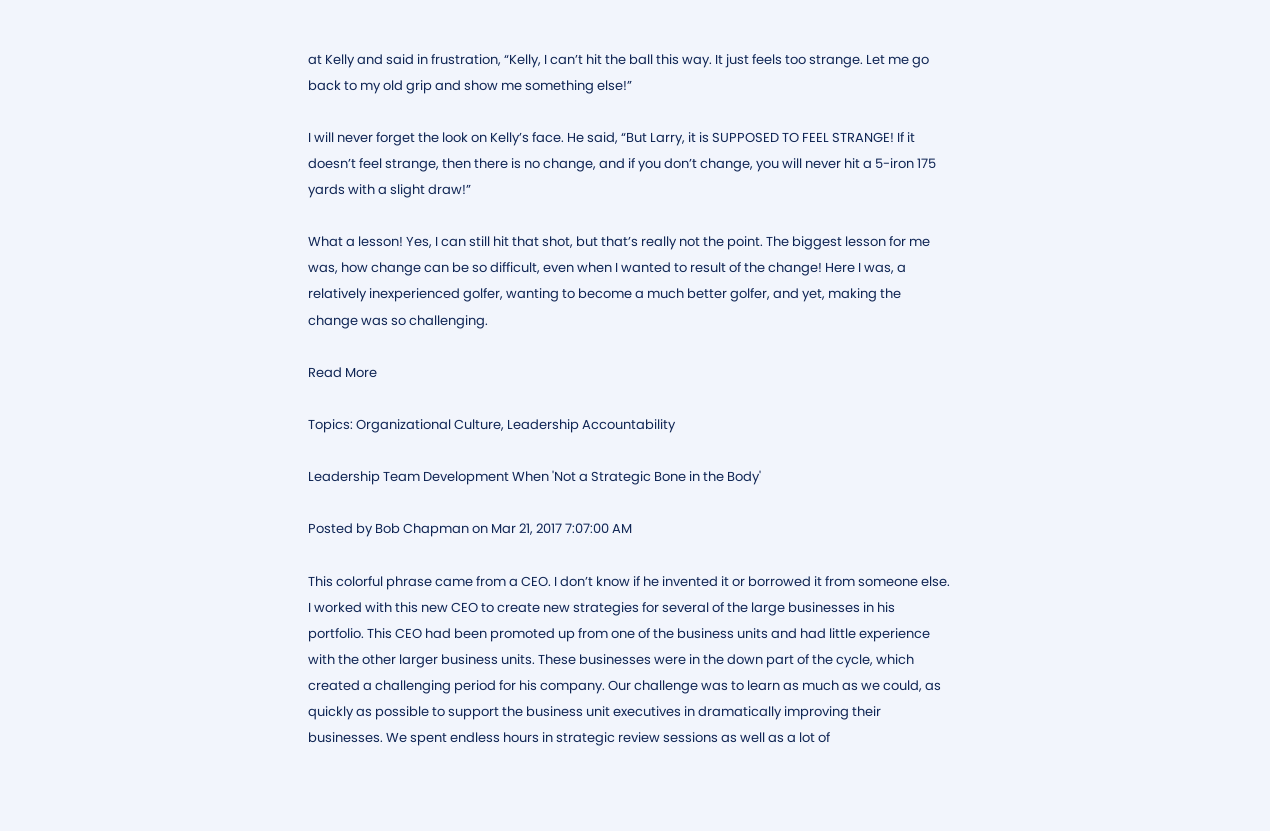at Kelly and said in frustration, “Kelly, I can’t hit the ball this way. It just feels too strange. Let me go back to my old grip and show me something else!”

I will never forget the look on Kelly’s face. He said, “But Larry, it is SUPPOSED TO FEEL STRANGE! If it doesn’t feel strange, then there is no change, and if you don’t change, you will never hit a 5-iron 175 yards with a slight draw!”

What a lesson! Yes, I can still hit that shot, but that’s really not the point. The biggest lesson for me was, how change can be so difficult, even when I wanted to result of the change! Here I was, a relatively inexperienced golfer, wanting to become a much better golfer, and yet, making the change was so challenging.

Read More

Topics: Organizational Culture, Leadership Accountability

Leadership Team Development When 'Not a Strategic Bone in the Body'

Posted by Bob Chapman on Mar 21, 2017 7:07:00 AM

This colorful phrase came from a CEO. I don’t know if he invented it or borrowed it from someone else. I worked with this new CEO to create new strategies for several of the large businesses in his portfolio. This CEO had been promoted up from one of the business units and had little experience with the other larger business units. These businesses were in the down part of the cycle, which created a challenging period for his company. Our challenge was to learn as much as we could, as quickly as possible to support the business unit executives in dramatically improving their businesses. We spent endless hours in strategic review sessions as well as a lot of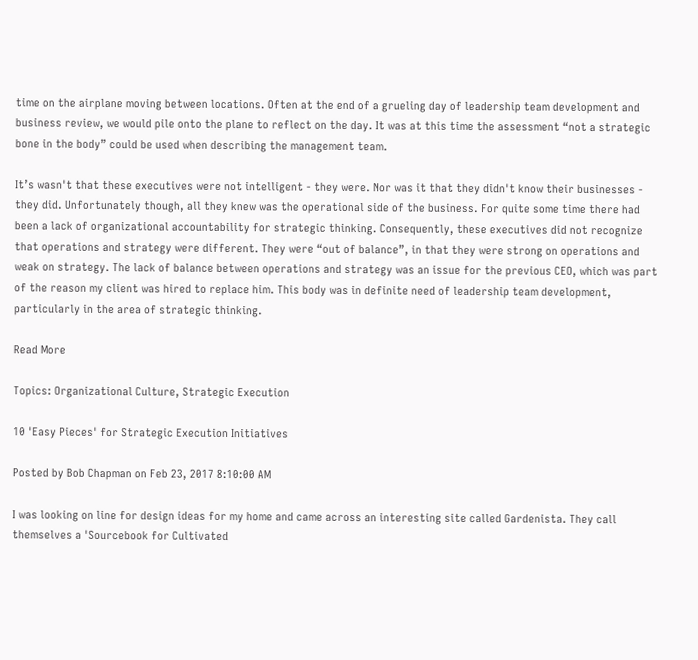time on the airplane moving between locations. Often at the end of a grueling day of leadership team development and business review, we would pile onto the plane to reflect on the day. It was at this time the assessment “not a strategic bone in the body” could be used when describing the management team.

It’s wasn't that these executives were not intelligent - they were. Nor was it that they didn't know their businesses - they did. Unfortunately though, all they knew was the operational side of the business. For quite some time there had been a lack of organizational accountability for strategic thinking. Consequently, these executives did not recognize that operations and strategy were different. They were “out of balance”, in that they were strong on operations and weak on strategy. The lack of balance between operations and strategy was an issue for the previous CEO, which was part of the reason my client was hired to replace him. This body was in definite need of leadership team development, particularly in the area of strategic thinking.

Read More

Topics: Organizational Culture, Strategic Execution

10 'Easy Pieces' for Strategic Execution Initiatives

Posted by Bob Chapman on Feb 23, 2017 8:10:00 AM

I was looking on line for design ideas for my home and came across an interesting site called Gardenista. They call themselves a 'Sourcebook for Cultivated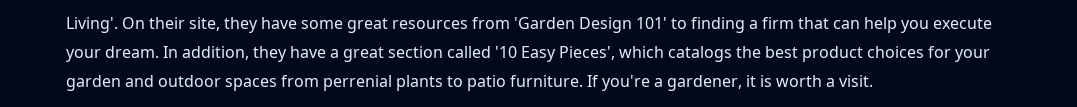Living'. On their site, they have some great resources from 'Garden Design 101' to finding a firm that can help you execute your dream. In addition, they have a great section called '10 Easy Pieces', which catalogs the best product choices for your garden and outdoor spaces from perrenial plants to patio furniture. If you're a gardener, it is worth a visit.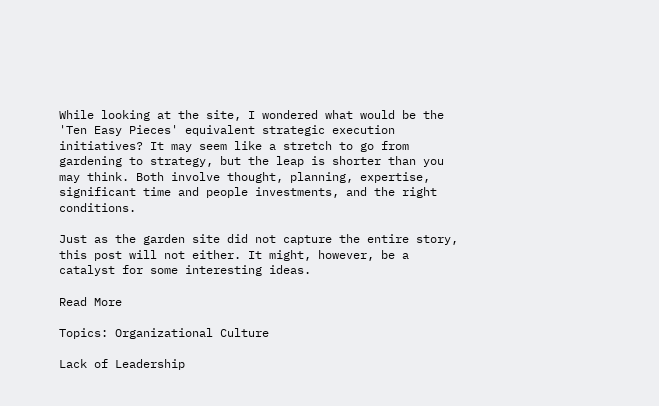While looking at the site, I wondered what would be the 'Ten Easy Pieces' equivalent strategic execution initiatives? It may seem like a stretch to go from gardening to strategy, but the leap is shorter than you may think. Both involve thought, planning, expertise, significant time and people investments, and the right conditions.

Just as the garden site did not capture the entire story, this post will not either. It might, however, be a catalyst for some interesting ideas.

Read More

Topics: Organizational Culture

Lack of Leadership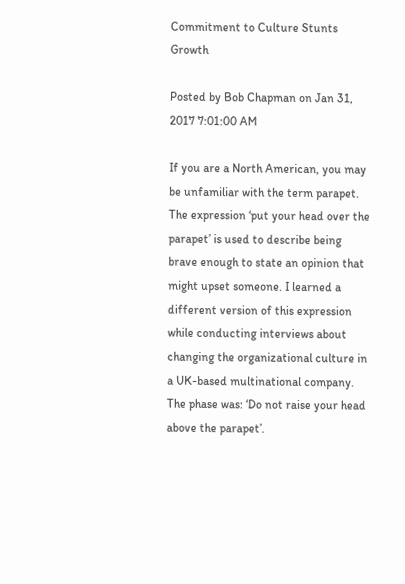Commitment to Culture Stunts Growth

Posted by Bob Chapman on Jan 31, 2017 7:01:00 AM

If you are a North American, you may be unfamiliar with the term parapet. The expression ‘put your head over the parapet’ is used to describe being brave enough to state an opinion that might upset someone. I learned a different version of this expression while conducting interviews about changing the organizational culture in a UK-based multinational company. The phase was: ‘Do not raise your head above the parapet’.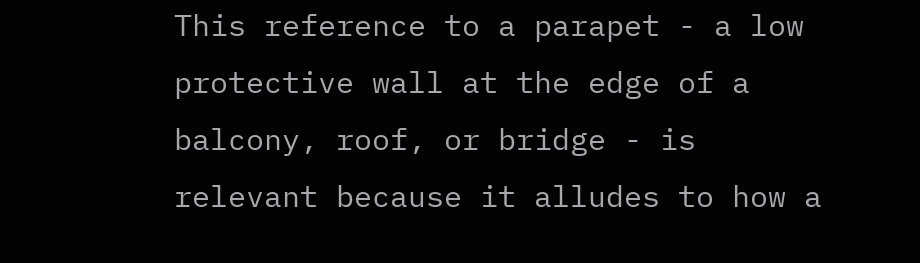This reference to a parapet - a low protective wall at the edge of a balcony, roof, or bridge - is relevant because it alludes to how a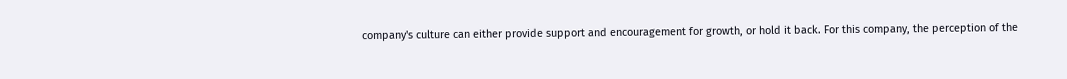company's culture can either provide support and encouragement for growth, or hold it back. For this company, the perception of the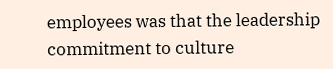employees was that the leadership commitment to culture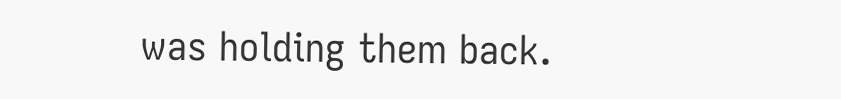was holding them back.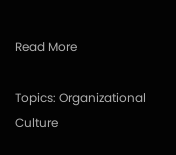Read More

Topics: Organizational Culture